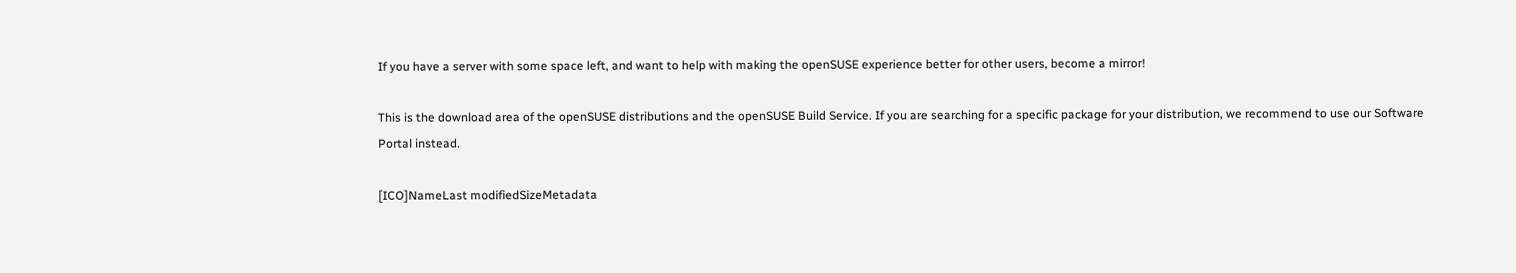If you have a server with some space left, and want to help with making the openSUSE experience better for other users, become a mirror!

This is the download area of the openSUSE distributions and the openSUSE Build Service. If you are searching for a specific package for your distribution, we recommend to use our Software Portal instead.

[ICO]NameLast modifiedSizeMetadata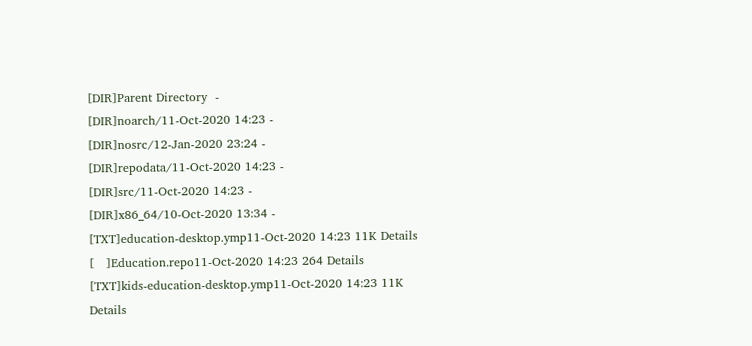[DIR]Parent Directory  -
[DIR]noarch/11-Oct-2020 14:23 -
[DIR]nosrc/12-Jan-2020 23:24 -
[DIR]repodata/11-Oct-2020 14:23 -
[DIR]src/11-Oct-2020 14:23 -
[DIR]x86_64/10-Oct-2020 13:34 -
[TXT]education-desktop.ymp11-Oct-2020 14:23 11K Details
[   ]Education.repo11-Oct-2020 14:23 264 Details
[TXT]kids-education-desktop.ymp11-Oct-2020 14:23 11K Details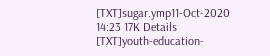[TXT]sugar.ymp11-Oct-2020 14:23 17K Details
[TXT]youth-education-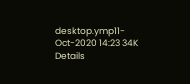desktop.ymp11-Oct-2020 14:23 34K Details